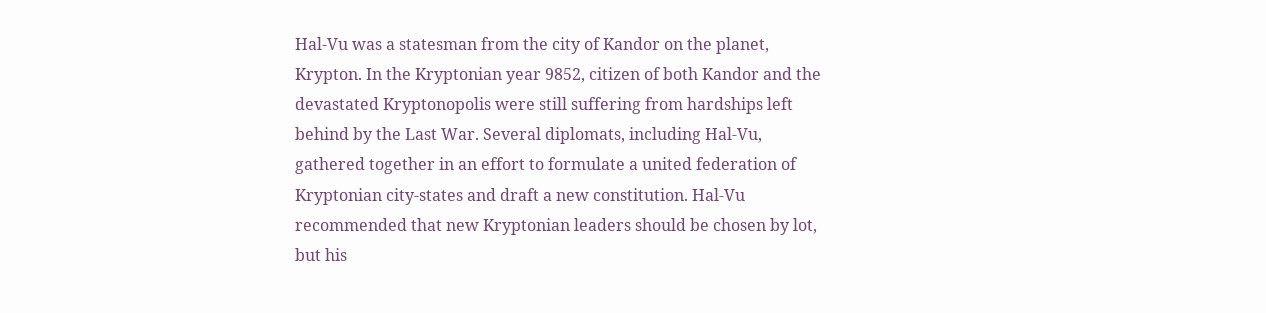Hal-Vu was a statesman from the city of Kandor on the planet, Krypton. In the Kryptonian year 9852, citizen of both Kandor and the devastated Kryptonopolis were still suffering from hardships left behind by the Last War. Several diplomats, including Hal-Vu, gathered together in an effort to formulate a united federation of Kryptonian city-states and draft a new constitution. Hal-Vu recommended that new Kryptonian leaders should be chosen by lot, but his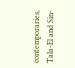contemporaries, Tala-El and Sin-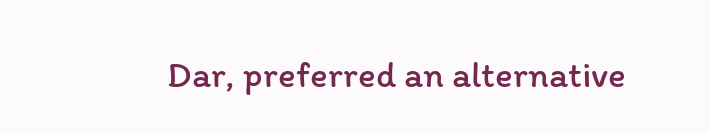Dar, preferred an alternative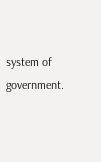system of government.